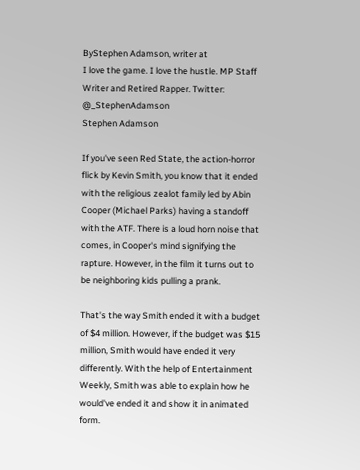ByStephen Adamson, writer at
I love the game. I love the hustle. MP Staff Writer and Retired Rapper. Twitter: @_StephenAdamson
Stephen Adamson

If you've seen Red State, the action-horror flick by Kevin Smith, you know that it ended with the religious zealot family led by Abin Cooper (Michael Parks) having a standoff with the ATF. There is a loud horn noise that comes, in Cooper's mind signifying the rapture. However, in the film it turns out to be neighboring kids pulling a prank.

That's the way Smith ended it with a budget of $4 million. However, if the budget was $15 million, Smith would have ended it very differently. With the help of Entertainment Weekly, Smith was able to explain how he would've ended it and show it in animated form.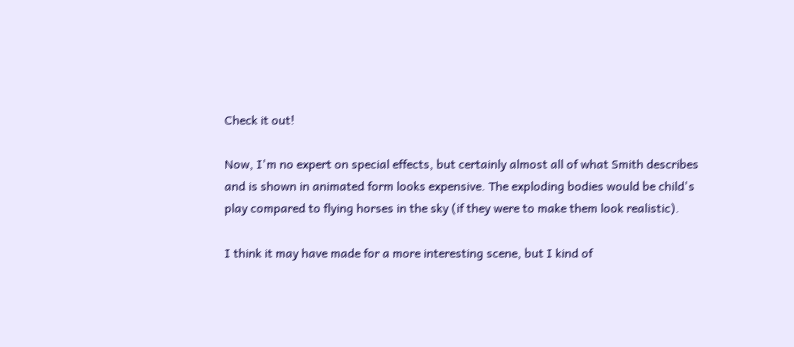Check it out!

Now, I'm no expert on special effects, but certainly almost all of what Smith describes and is shown in animated form looks expensive. The exploding bodies would be child's play compared to flying horses in the sky (if they were to make them look realistic).

I think it may have made for a more interesting scene, but I kind of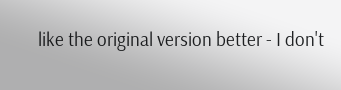like the original version better - I don't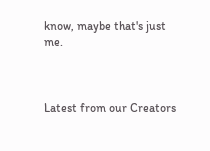know, maybe that's just me.



Latest from our Creators